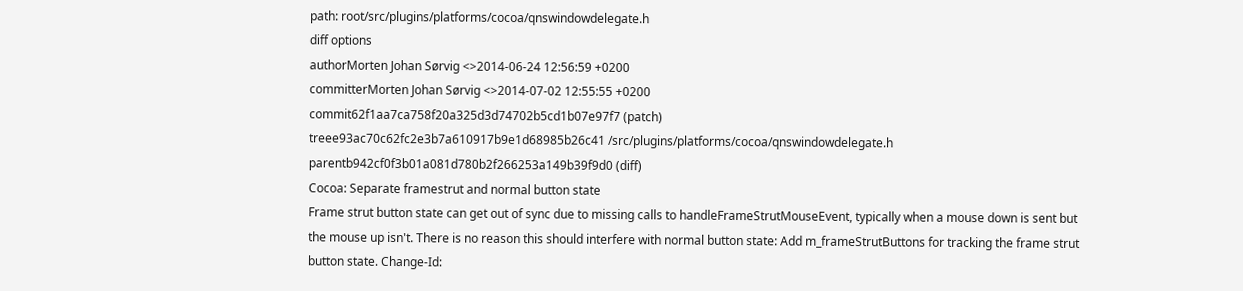path: root/src/plugins/platforms/cocoa/qnswindowdelegate.h
diff options
authorMorten Johan Sørvig <>2014-06-24 12:56:59 +0200
committerMorten Johan Sørvig <>2014-07-02 12:55:55 +0200
commit62f1aa7ca758f20a325d3d74702b5cd1b07e97f7 (patch)
treee93ac70c62fc2e3b7a610917b9e1d68985b26c41 /src/plugins/platforms/cocoa/qnswindowdelegate.h
parentb942cf0f3b01a081d780b2f266253a149b39f9d0 (diff)
Cocoa: Separate framestrut and normal button state
Frame strut button state can get out of sync due to missing calls to handleFrameStrutMouseEvent, typically when a mouse down is sent but the mouse up isn't. There is no reason this should interfere with normal button state: Add m_frameStrutButtons for tracking the frame strut button state. Change-Id: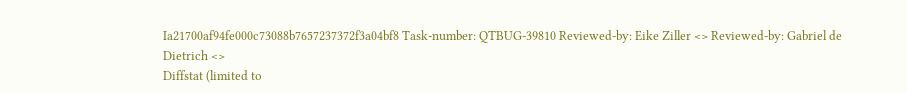Ia21700af94fe000c73088b7657237372f3a04bf8 Task-number: QTBUG-39810 Reviewed-by: Eike Ziller <> Reviewed-by: Gabriel de Dietrich <>
Diffstat (limited to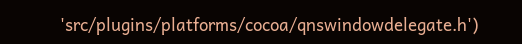'src/plugins/platforms/cocoa/qnswindowdelegate.h')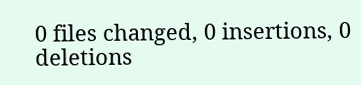0 files changed, 0 insertions, 0 deletions